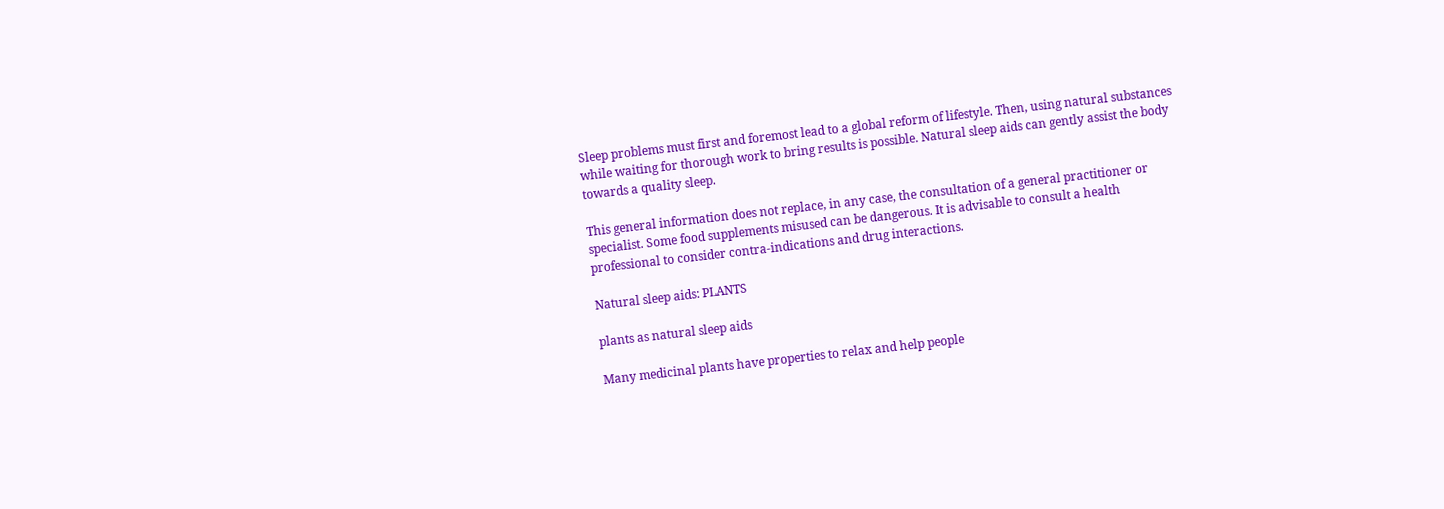Sleep problems must first and foremost lead to a global reform of lifestyle. Then, using natural substances while waiting for thorough work to bring results is possible. Natural sleep aids can gently assist the body towards a quality sleep.

This general information does not replace, in any case, the consultation of a general practitioner or specialist. Some food supplements misused can be dangerous. It is advisable to consult a health professional to consider contra-indications and drug interactions.

Natural sleep aids: PLANTS

plants as natural sleep aids

Many medicinal plants have properties to relax and help people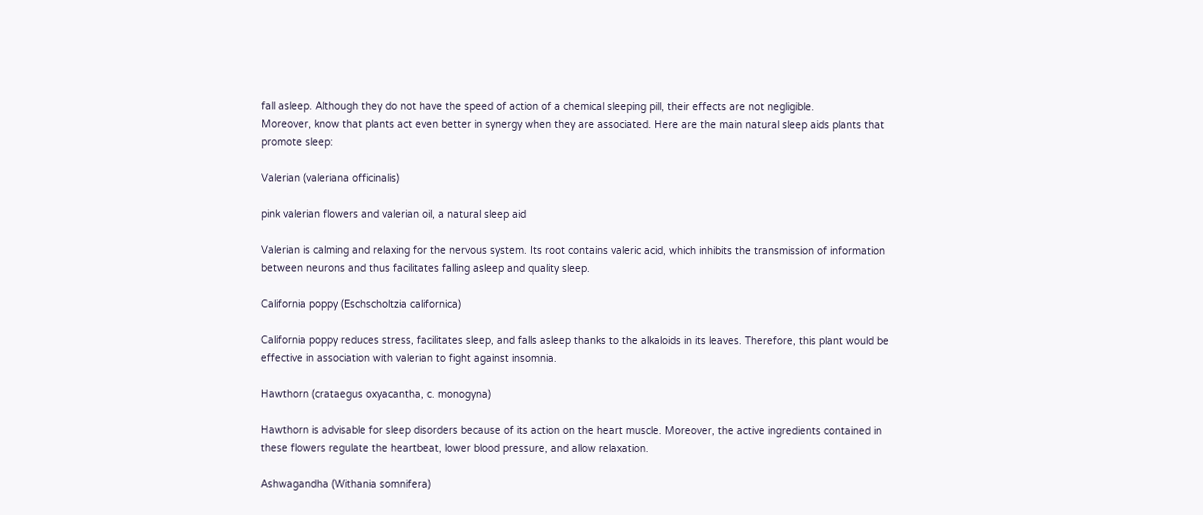fall asleep. Although they do not have the speed of action of a chemical sleeping pill, their effects are not negligible.
Moreover, know that plants act even better in synergy when they are associated. Here are the main natural sleep aids plants that promote sleep:

Valerian (valeriana officinalis)

pink valerian flowers and valerian oil, a natural sleep aid

Valerian is calming and relaxing for the nervous system. Its root contains valeric acid, which inhibits the transmission of information between neurons and thus facilitates falling asleep and quality sleep.

California poppy (Eschscholtzia californica)

California poppy reduces stress, facilitates sleep, and falls asleep thanks to the alkaloids in its leaves. Therefore, this plant would be effective in association with valerian to fight against insomnia.

Hawthorn (crataegus oxyacantha, c. monogyna)

Hawthorn is advisable for sleep disorders because of its action on the heart muscle. Moreover, the active ingredients contained in these flowers regulate the heartbeat, lower blood pressure, and allow relaxation.

Ashwagandha (Withania somnifera)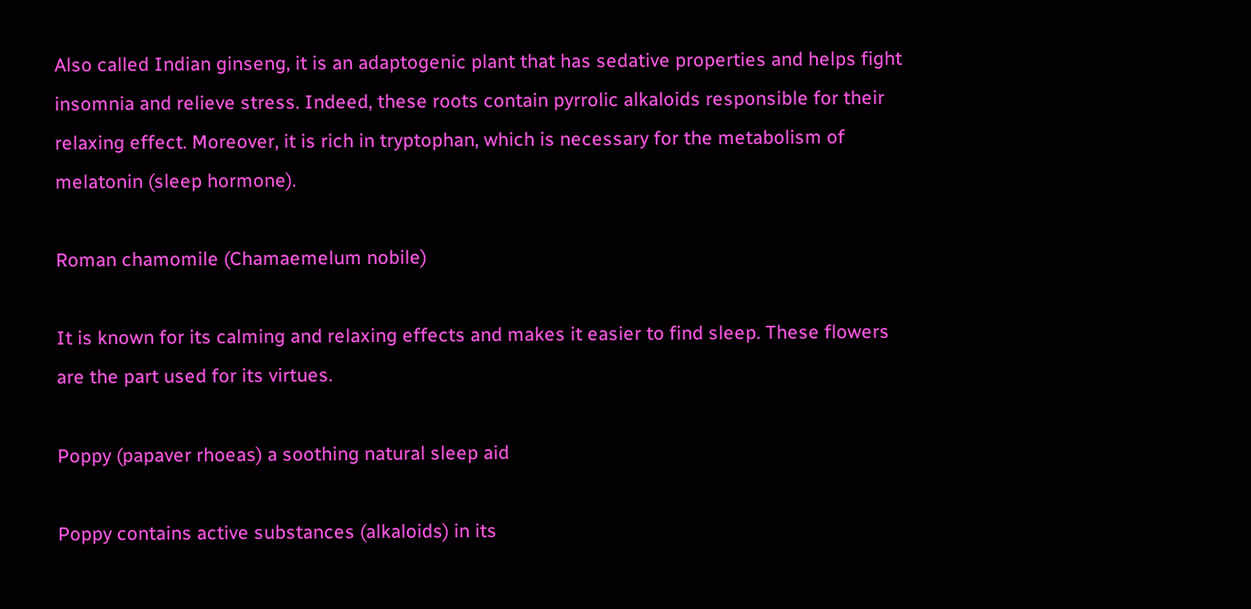Also called Indian ginseng, it is an adaptogenic plant that has sedative properties and helps fight insomnia and relieve stress. Indeed, these roots contain pyrrolic alkaloids responsible for their relaxing effect. Moreover, it is rich in tryptophan, which is necessary for the metabolism of melatonin (sleep hormone).

Roman chamomile (Chamaemelum nobile)

It is known for its calming and relaxing effects and makes it easier to find sleep. These flowers are the part used for its virtues.

Poppy (papaver rhoeas) a soothing natural sleep aid

Poppy contains active substances (alkaloids) in its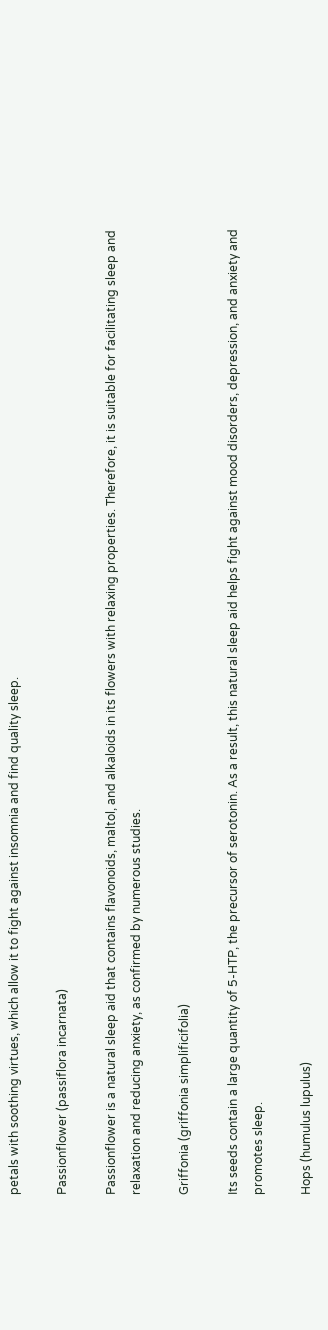petals with soothing virtues, which allow it to fight against insomnia and find quality sleep.

Passionflower (passiflora incarnata)

Passionflower is a natural sleep aid that contains flavonoids, maltol, and alkaloids in its flowers with relaxing properties. Therefore, it is suitable for facilitating sleep and relaxation and reducing anxiety, as confirmed by numerous studies.

Griffonia (griffonia simplificifolia)

Its seeds contain a large quantity of 5-HTP, the precursor of serotonin. As a result, this natural sleep aid helps fight against mood disorders, depression, and anxiety and promotes sleep.

Hops (humulus lupulus)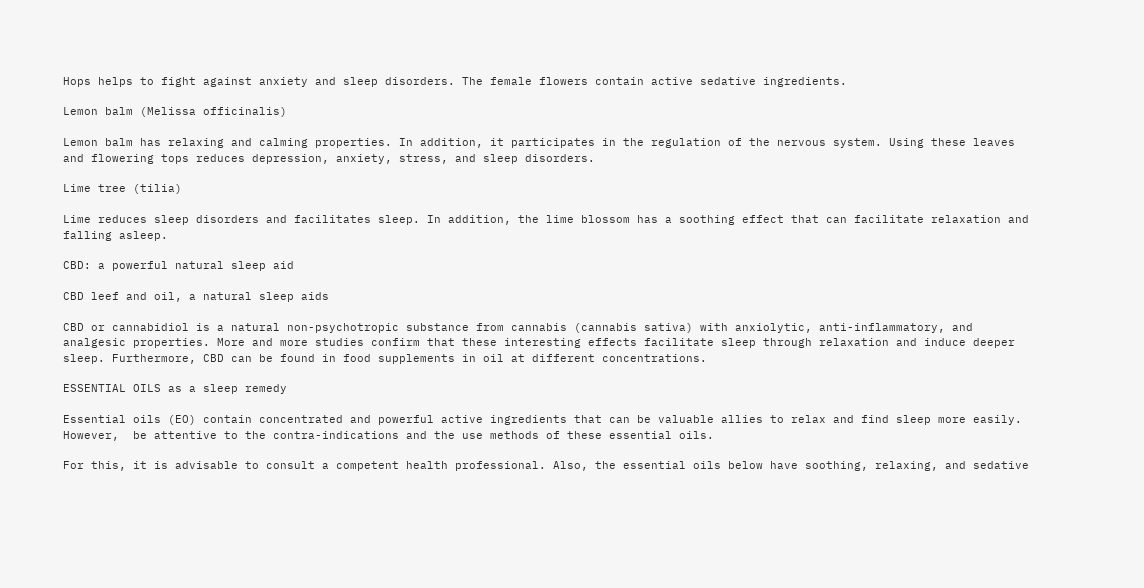Hops helps to fight against anxiety and sleep disorders. The female flowers contain active sedative ingredients.

Lemon balm (Melissa officinalis)

Lemon balm has relaxing and calming properties. In addition, it participates in the regulation of the nervous system. Using these leaves and flowering tops reduces depression, anxiety, stress, and sleep disorders.

Lime tree (tilia)

Lime reduces sleep disorders and facilitates sleep. In addition, the lime blossom has a soothing effect that can facilitate relaxation and falling asleep.

CBD: a powerful natural sleep aid

CBD leef and oil, a natural sleep aids

CBD or cannabidiol is a natural non-psychotropic substance from cannabis (cannabis sativa) with anxiolytic, anti-inflammatory, and analgesic properties. More and more studies confirm that these interesting effects facilitate sleep through relaxation and induce deeper sleep. Furthermore, CBD can be found in food supplements in oil at different concentrations.

ESSENTIAL OILS as a sleep remedy

Essential oils (EO) contain concentrated and powerful active ingredients that can be valuable allies to relax and find sleep more easily. However,  be attentive to the contra-indications and the use methods of these essential oils.

For this, it is advisable to consult a competent health professional. Also, the essential oils below have soothing, relaxing, and sedative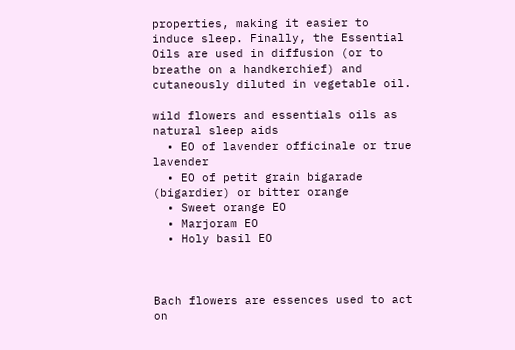properties, making it easier to induce sleep. Finally, the Essential Oils are used in diffusion (or to breathe on a handkerchief) and cutaneously diluted in vegetable oil.

wild flowers and essentials oils as natural sleep aids
  • EO of lavender officinale or true lavender
  • EO of petit grain bigarade (bigardier) or bitter orange
  • Sweet orange EO
  • Marjoram EO
  • Holy basil EO



Bach flowers are essences used to act on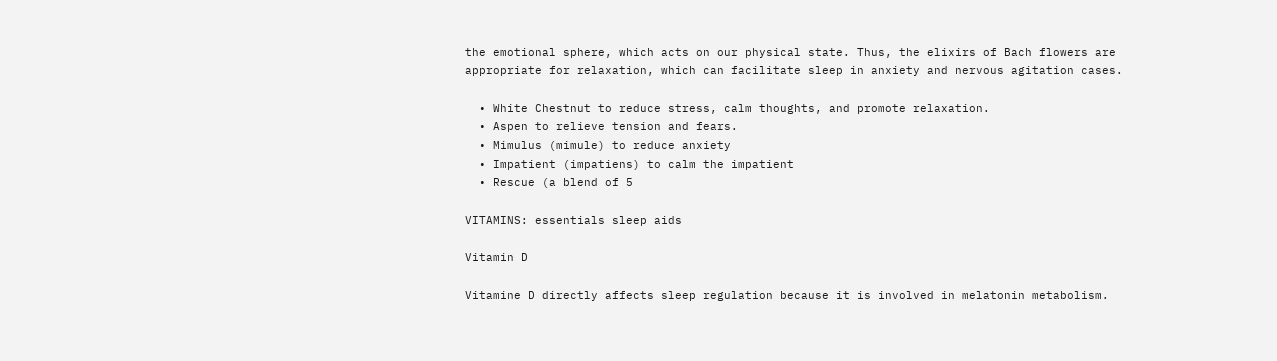the emotional sphere, which acts on our physical state. Thus, the elixirs of Bach flowers are appropriate for relaxation, which can facilitate sleep in anxiety and nervous agitation cases.

  • White Chestnut to reduce stress, calm thoughts, and promote relaxation.
  • Aspen to relieve tension and fears.
  • Mimulus (mimule) to reduce anxiety
  • Impatient (impatiens) to calm the impatient
  • Rescue (a blend of 5

VITAMINS: essentials sleep aids

Vitamin D

Vitamine D directly affects sleep regulation because it is involved in melatonin metabolism.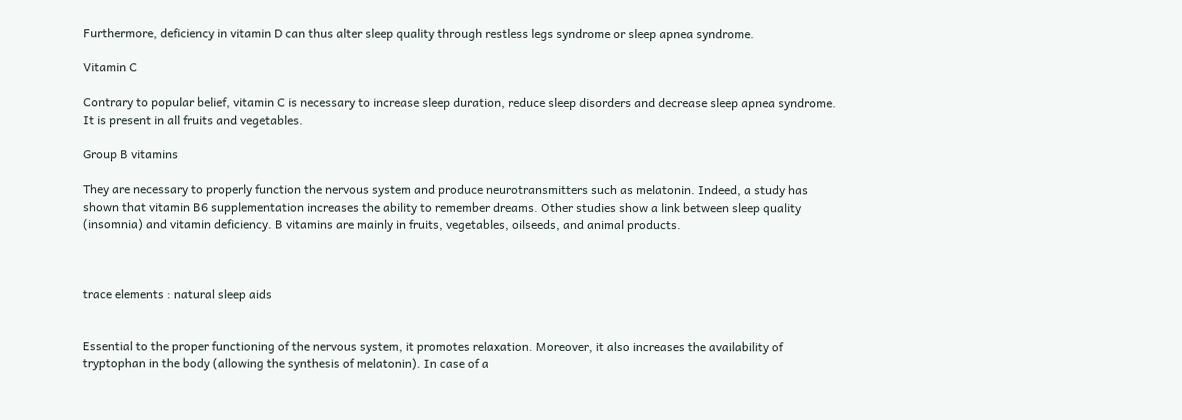Furthermore, deficiency in vitamin D can thus alter sleep quality through restless legs syndrome or sleep apnea syndrome.

Vitamin C

Contrary to popular belief, vitamin C is necessary to increase sleep duration, reduce sleep disorders and decrease sleep apnea syndrome. It is present in all fruits and vegetables.

Group B vitamins

They are necessary to properly function the nervous system and produce neurotransmitters such as melatonin. Indeed, a study has shown that vitamin B6 supplementation increases the ability to remember dreams. Other studies show a link between sleep quality (insomnia) and vitamin deficiency. B vitamins are mainly in fruits, vegetables, oilseeds, and animal products.



trace elements : natural sleep aids


Essential to the proper functioning of the nervous system, it promotes relaxation. Moreover, it also increases the availability of tryptophan in the body (allowing the synthesis of melatonin). In case of a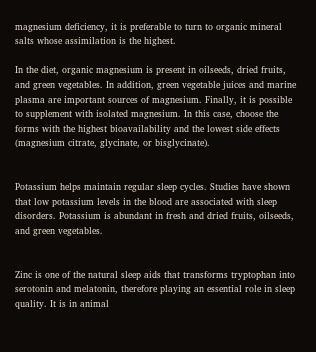magnesium deficiency, it is preferable to turn to organic mineral salts whose assimilation is the highest.

In the diet, organic magnesium is present in oilseeds, dried fruits, and green vegetables. In addition, green vegetable juices and marine plasma are important sources of magnesium. Finally, it is possible to supplement with isolated magnesium. In this case, choose the forms with the highest bioavailability and the lowest side effects (magnesium citrate, glycinate, or bisglycinate).


Potassium helps maintain regular sleep cycles. Studies have shown that low potassium levels in the blood are associated with sleep disorders. Potassium is abundant in fresh and dried fruits, oilseeds, and green vegetables.


Zinc is one of the natural sleep aids that transforms tryptophan into serotonin and melatonin, therefore playing an essential role in sleep quality. It is in animal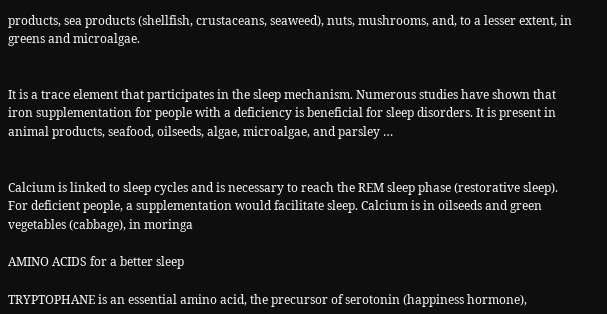products, sea products (shellfish, crustaceans, seaweed), nuts, mushrooms, and, to a lesser extent, in greens and microalgae.


It is a trace element that participates in the sleep mechanism. Numerous studies have shown that iron supplementation for people with a deficiency is beneficial for sleep disorders. It is present in animal products, seafood, oilseeds, algae, microalgae, and parsley …


Calcium is linked to sleep cycles and is necessary to reach the REM sleep phase (restorative sleep). For deficient people, a supplementation would facilitate sleep. Calcium is in oilseeds and green vegetables (cabbage), in moringa

AMINO ACIDS for a better sleep

TRYPTOPHANE is an essential amino acid, the precursor of serotonin (happiness hormone),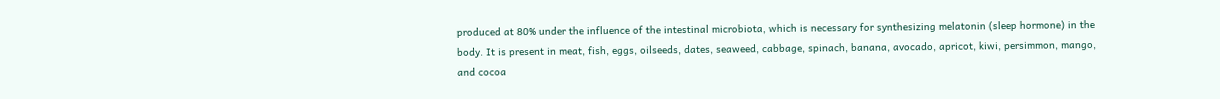produced at 80% under the influence of the intestinal microbiota, which is necessary for synthesizing melatonin (sleep hormone) in the body. It is present in meat, fish, eggs, oilseeds, dates, seaweed, cabbage, spinach, banana, avocado, apricot, kiwi, persimmon, mango, and cocoa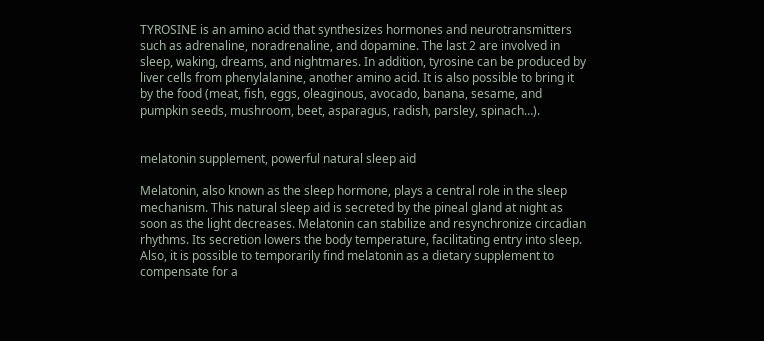TYROSINE is an amino acid that synthesizes hormones and neurotransmitters such as adrenaline, noradrenaline, and dopamine. The last 2 are involved in sleep, waking, dreams, and nightmares. In addition, tyrosine can be produced by liver cells from phenylalanine, another amino acid. It is also possible to bring it by the food (meat, fish, eggs, oleaginous, avocado, banana, sesame, and pumpkin seeds, mushroom, beet, asparagus, radish, parsley, spinach…).


melatonin supplement, powerful natural sleep aid

Melatonin, also known as the sleep hormone, plays a central role in the sleep mechanism. This natural sleep aid is secreted by the pineal gland at night as soon as the light decreases. Melatonin can stabilize and resynchronize circadian rhythms. Its secretion lowers the body temperature, facilitating entry into sleep. Also, it is possible to temporarily find melatonin as a dietary supplement to compensate for a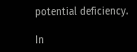potential deficiency.

In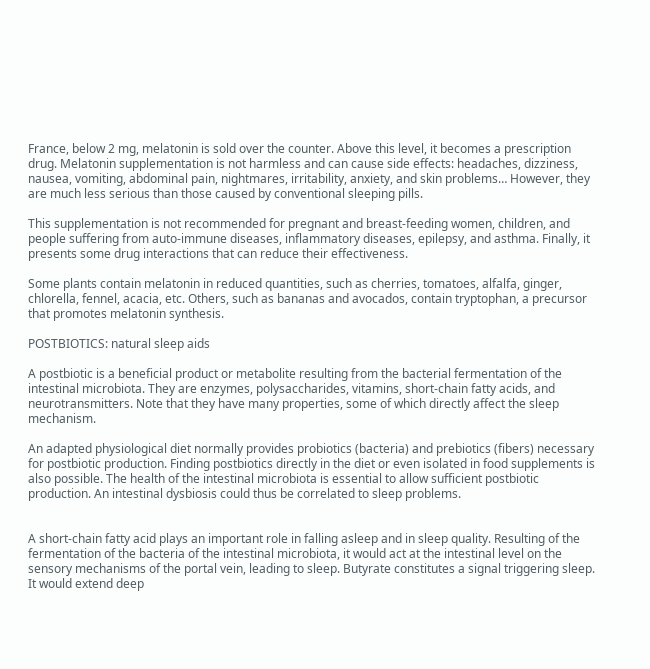France, below 2 mg, melatonin is sold over the counter. Above this level, it becomes a prescription drug. Melatonin supplementation is not harmless and can cause side effects: headaches, dizziness, nausea, vomiting, abdominal pain, nightmares, irritability, anxiety, and skin problems… However, they are much less serious than those caused by conventional sleeping pills.

This supplementation is not recommended for pregnant and breast-feeding women, children, and people suffering from auto-immune diseases, inflammatory diseases, epilepsy, and asthma. Finally, it presents some drug interactions that can reduce their effectiveness.

Some plants contain melatonin in reduced quantities, such as cherries, tomatoes, alfalfa, ginger, chlorella, fennel, acacia, etc. Others, such as bananas and avocados, contain tryptophan, a precursor that promotes melatonin synthesis.

POSTBIOTICS: natural sleep aids

A postbiotic is a beneficial product or metabolite resulting from the bacterial fermentation of the intestinal microbiota. They are enzymes, polysaccharides, vitamins, short-chain fatty acids, and neurotransmitters. Note that they have many properties, some of which directly affect the sleep mechanism.

An adapted physiological diet normally provides probiotics (bacteria) and prebiotics (fibers) necessary for postbiotic production. Finding postbiotics directly in the diet or even isolated in food supplements is also possible. The health of the intestinal microbiota is essential to allow sufficient postbiotic production. An intestinal dysbiosis could thus be correlated to sleep problems.


A short-chain fatty acid plays an important role in falling asleep and in sleep quality. Resulting of the fermentation of the bacteria of the intestinal microbiota, it would act at the intestinal level on the sensory mechanisms of the portal vein, leading to sleep. Butyrate constitutes a signal triggering sleep. It would extend deep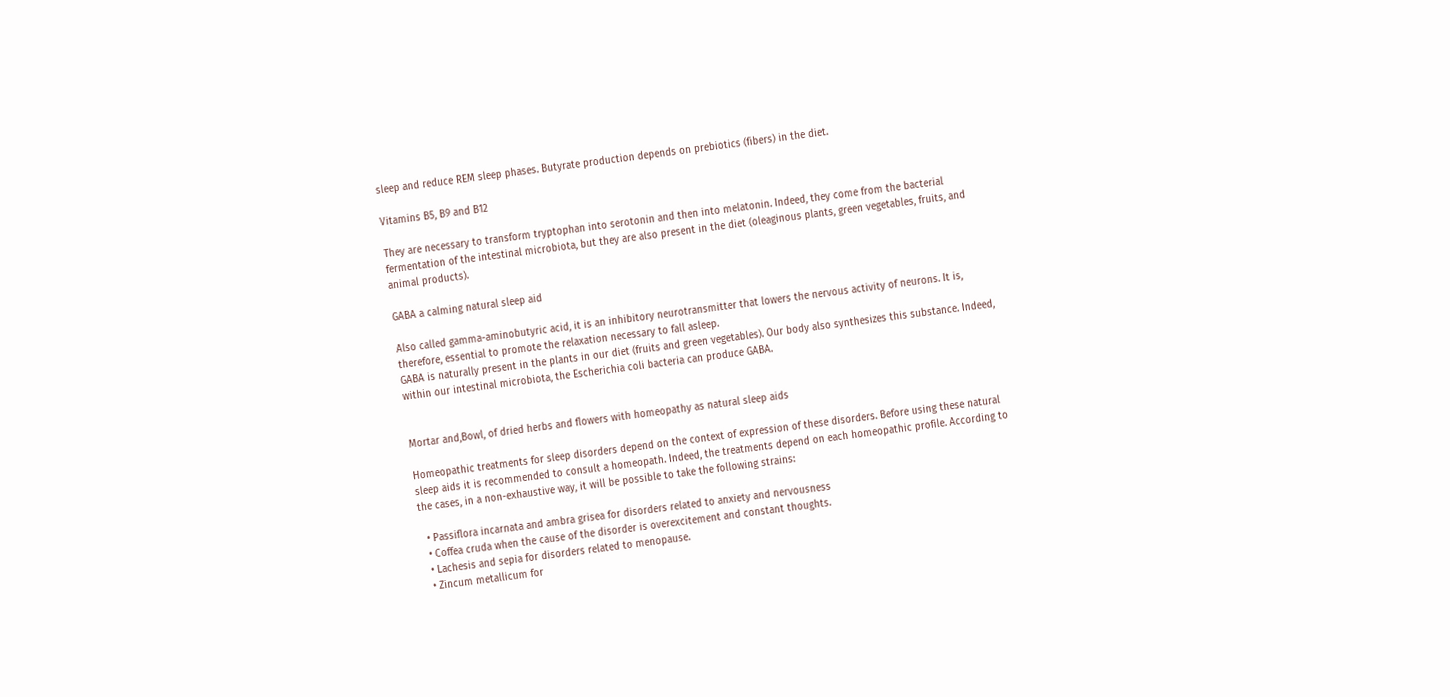sleep and reduce REM sleep phases. Butyrate production depends on prebiotics (fibers) in the diet.

Vitamins B5, B9 and B12

They are necessary to transform tryptophan into serotonin and then into melatonin. Indeed, they come from the bacterial fermentation of the intestinal microbiota, but they are also present in the diet (oleaginous plants, green vegetables, fruits, and animal products).

GABA a calming natural sleep aid

Also called gamma-aminobutyric acid, it is an inhibitory neurotransmitter that lowers the nervous activity of neurons. It is, therefore, essential to promote the relaxation necessary to fall asleep.
GABA is naturally present in the plants in our diet (fruits and green vegetables). Our body also synthesizes this substance. Indeed, within our intestinal microbiota, the Escherichia coli bacteria can produce GABA.


Mortar and,Bowl, of dried herbs and flowers with homeopathy as natural sleep aids

Homeopathic treatments for sleep disorders depend on the context of expression of these disorders. Before using these natural sleep aids it is recommended to consult a homeopath. Indeed, the treatments depend on each homeopathic profile. According to the cases, in a non-exhaustive way, it will be possible to take the following strains:

  • Passiflora incarnata and ambra grisea for disorders related to anxiety and nervousness
  • Coffea cruda when the cause of the disorder is overexcitement and constant thoughts.
  • Lachesis and sepia for disorders related to menopause.
  • Zincum metallicum for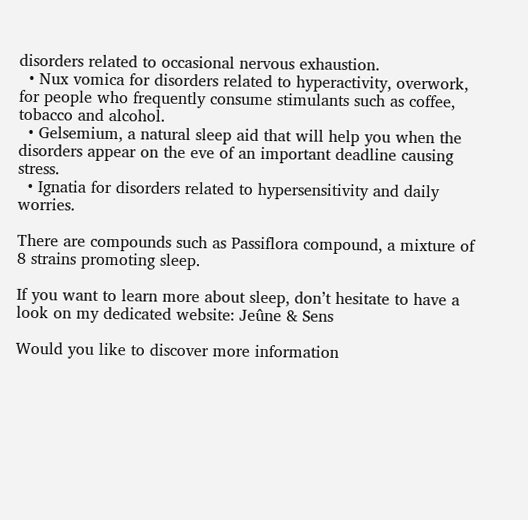disorders related to occasional nervous exhaustion.
  • Nux vomica for disorders related to hyperactivity, overwork, for people who frequently consume stimulants such as coffee, tobacco and alcohol.
  • Gelsemium, a natural sleep aid that will help you when the disorders appear on the eve of an important deadline causing stress.
  • Ignatia for disorders related to hypersensitivity and daily worries.

There are compounds such as Passiflora compound, a mixture of 8 strains promoting sleep.

If you want to learn more about sleep, don’t hesitate to have a look on my dedicated website: Jeûne & Sens

Would you like to discover more information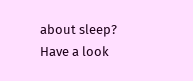about sleep?
Have a look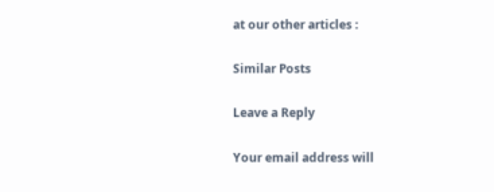at our other articles :

Similar Posts

Leave a Reply

Your email address will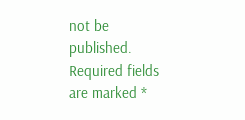not be published. Required fields are marked *